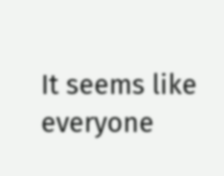It seems like everyone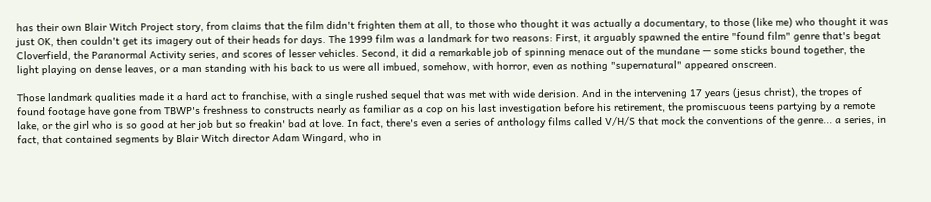has their own Blair Witch Project story, from claims that the film didn't frighten them at all, to those who thought it was actually a documentary, to those (like me) who thought it was just OK, then couldn't get its imagery out of their heads for days. The 1999 film was a landmark for two reasons: First, it arguably spawned the entire "found film" genre that's begat Cloverfield, the Paranormal Activity series, and scores of lesser vehicles. Second, it did a remarkable job of spinning menace out of the mundane — some sticks bound together, the light playing on dense leaves, or a man standing with his back to us were all imbued, somehow, with horror, even as nothing "supernatural" appeared onscreen.

Those landmark qualities made it a hard act to franchise, with a single rushed sequel that was met with wide derision. And in the intervening 17 years (jesus christ), the tropes of found footage have gone from TBWP's freshness to constructs nearly as familiar as a cop on his last investigation before his retirement, the promiscuous teens partying by a remote lake, or the girl who is so good at her job but so freakin' bad at love. In fact, there's even a series of anthology films called V/H/S that mock the conventions of the genre... a series, in fact, that contained segments by Blair Witch director Adam Wingard, who in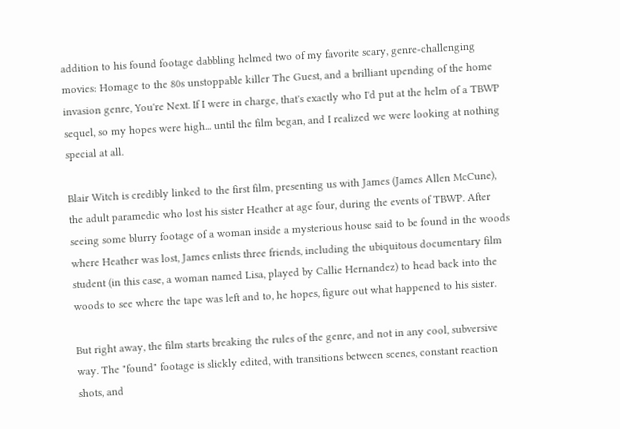addition to his found footage dabbling helmed two of my favorite scary, genre-challenging movies: Homage to the 80s unstoppable killer The Guest, and a brilliant upending of the home invasion genre, You're Next. If I were in charge, that's exactly who I'd put at the helm of a TBWP sequel, so my hopes were high... until the film began, and I realized we were looking at nothing special at all.

Blair Witch is credibly linked to the first film, presenting us with James (James Allen McCune), the adult paramedic who lost his sister Heather at age four, during the events of TBWP. After seeing some blurry footage of a woman inside a mysterious house said to be found in the woods where Heather was lost, James enlists three friends, including the ubiquitous documentary film student (in this case, a woman named Lisa, played by Callie Hernandez) to head back into the woods to see where the tape was left and to, he hopes, figure out what happened to his sister.

But right away, the film starts breaking the rules of the genre, and not in any cool, subversive way. The "found" footage is slickly edited, with transitions between scenes, constant reaction shots, and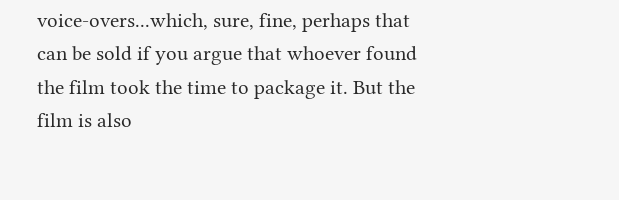voice-overs...which, sure, fine, perhaps that can be sold if you argue that whoever found the film took the time to package it. But the film is also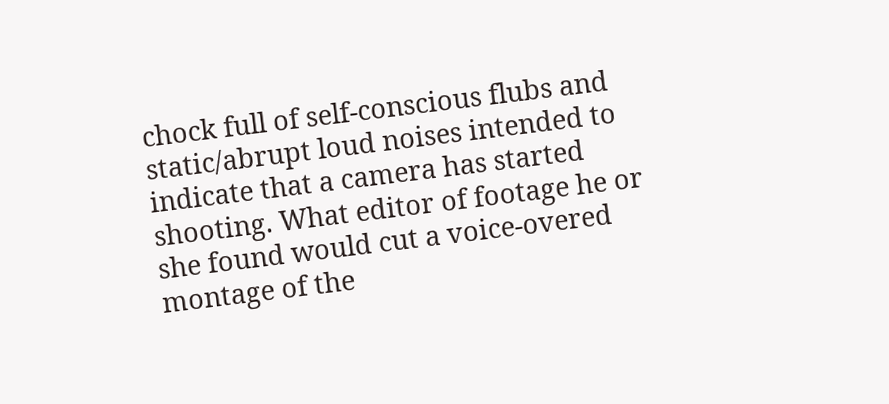chock full of self-conscious flubs and static/abrupt loud noises intended to indicate that a camera has started shooting. What editor of footage he or she found would cut a voice-overed montage of the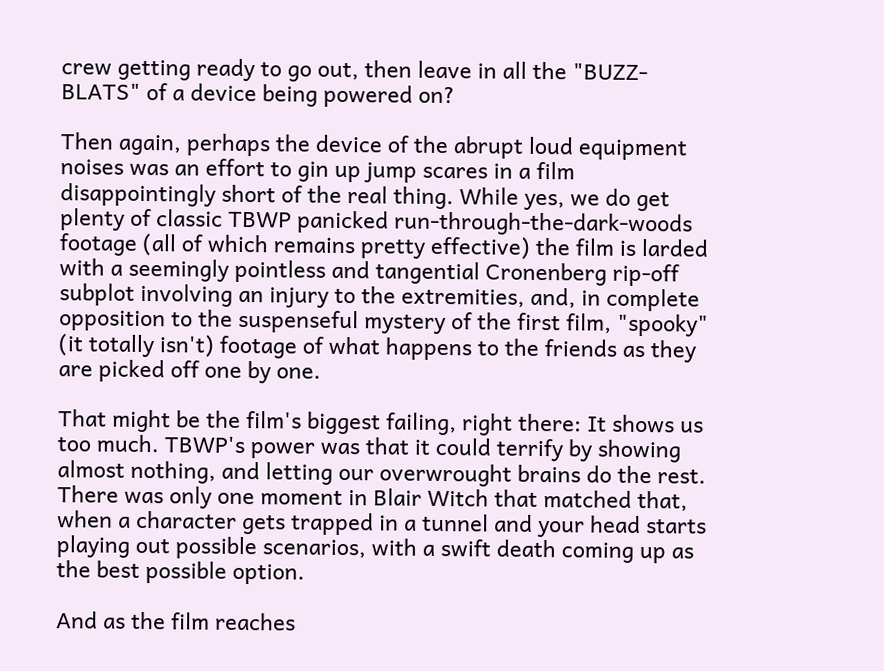crew getting ready to go out, then leave in all the "BUZZ-BLATS" of a device being powered on?

Then again, perhaps the device of the abrupt loud equipment noises was an effort to gin up jump scares in a film disappointingly short of the real thing. While yes, we do get plenty of classic TBWP panicked run-through-the-dark-woods footage (all of which remains pretty effective) the film is larded with a seemingly pointless and tangential Cronenberg rip-off subplot involving an injury to the extremities, and, in complete opposition to the suspenseful mystery of the first film, "spooky" (it totally isn't) footage of what happens to the friends as they are picked off one by one.

That might be the film's biggest failing, right there: It shows us too much. TBWP's power was that it could terrify by showing almost nothing, and letting our overwrought brains do the rest. There was only one moment in Blair Witch that matched that, when a character gets trapped in a tunnel and your head starts playing out possible scenarios, with a swift death coming up as the best possible option.

And as the film reaches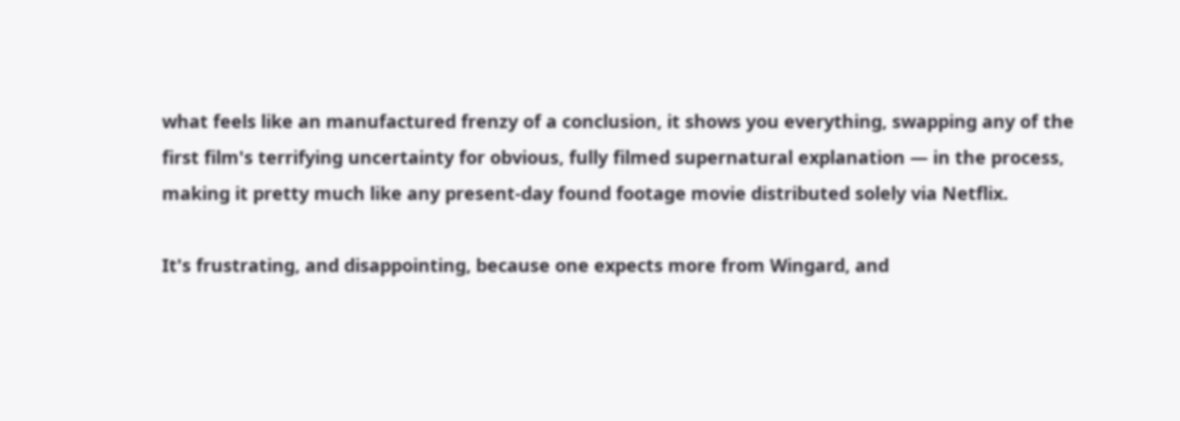what feels like an manufactured frenzy of a conclusion, it shows you everything, swapping any of the first film's terrifying uncertainty for obvious, fully filmed supernatural explanation — in the process, making it pretty much like any present-day found footage movie distributed solely via Netflix.

It's frustrating, and disappointing, because one expects more from Wingard, and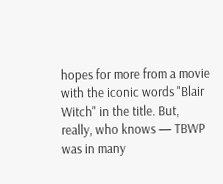hopes for more from a movie with the iconic words "Blair Witch" in the title. But, really, who knows — TBWP was in many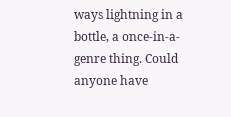ways lightning in a bottle, a once-in-a-genre thing. Could anyone have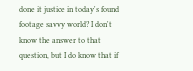done it justice in today's found footage savvy world? I don't know the answer to that question, but I do know that if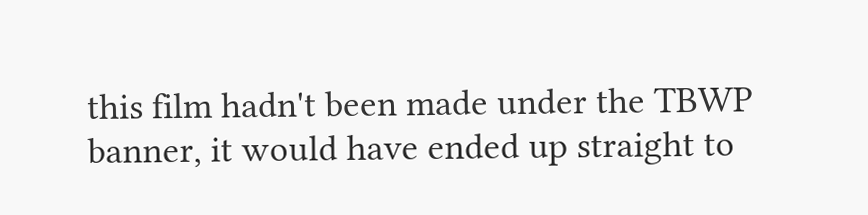this film hadn't been made under the TBWP banner, it would have ended up straight to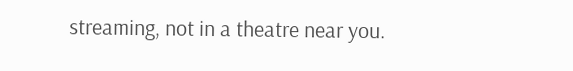streaming, not in a theatre near you.